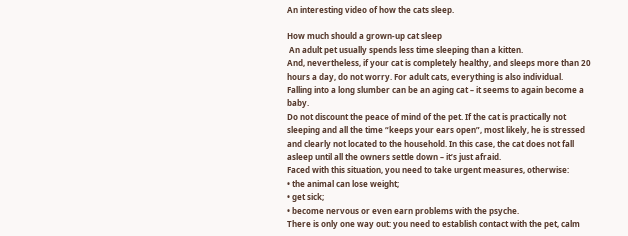An interesting video of how the cats sleep.

How much should a grown-up cat sleep
 An adult pet usually spends less time sleeping than a kitten.
And, nevertheless, if your cat is completely healthy, and sleeps more than 20 hours a day, do not worry. For adult cats, everything is also individual.
Falling into a long slumber can be an aging cat – it seems to again become a baby.
Do not discount the peace of mind of the pet. If the cat is practically not sleeping and all the time “keeps your ears open”, most likely, he is stressed and clearly not located to the household. In this case, the cat does not fall asleep until all the owners settle down – it’s just afraid.
Faced with this situation, you need to take urgent measures, otherwise:
• the animal can lose weight;
• get sick;
• become nervous or even earn problems with the psyche.
There is only one way out: you need to establish contact with the pet, calm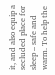it, and also equip a secluded place for sleep – safe and warm. To help the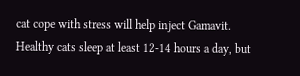cat cope with stress will help inject Gamavit.
Healthy cats sleep at least 12-14 hours a day, but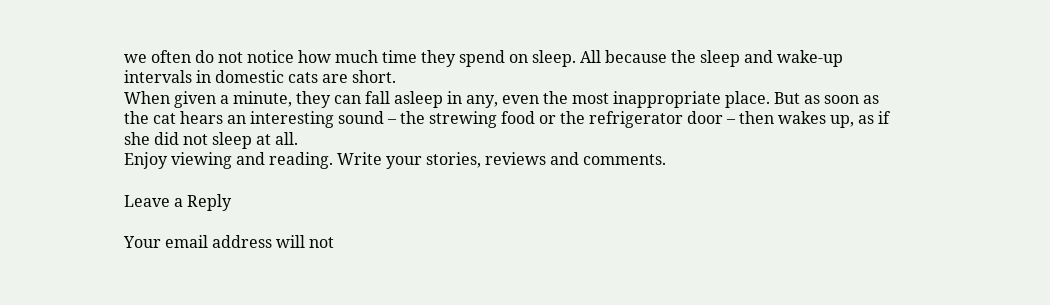we often do not notice how much time they spend on sleep. All because the sleep and wake-up intervals in domestic cats are short.
When given a minute, they can fall asleep in any, even the most inappropriate place. But as soon as the cat hears an interesting sound – the strewing food or the refrigerator door – then wakes up, as if she did not sleep at all.
Enjoy viewing and reading. Write your stories, reviews and comments.

Leave a Reply

Your email address will not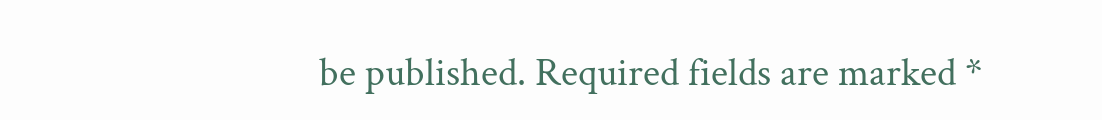be published. Required fields are marked *